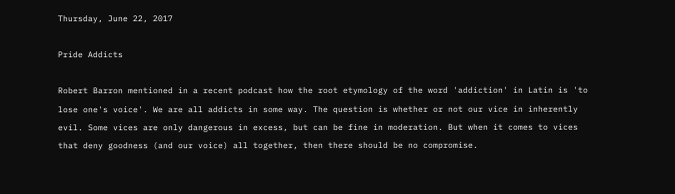Thursday, June 22, 2017

Pride Addicts

Robert Barron mentioned in a recent podcast how the root etymology of the word 'addiction' in Latin is 'to lose one's voice'. We are all addicts in some way. The question is whether or not our vice in inherently evil. Some vices are only dangerous in excess, but can be fine in moderation. But when it comes to vices that deny goodness (and our voice) all together, then there should be no compromise.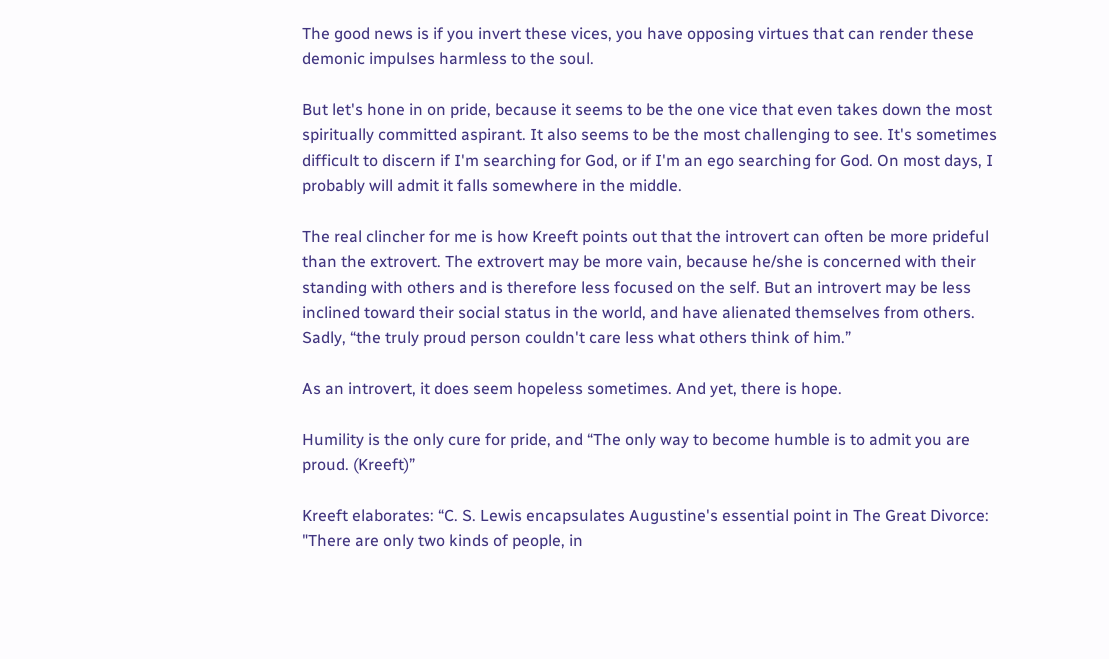The good news is if you invert these vices, you have opposing virtues that can render these demonic impulses harmless to the soul.

But let's hone in on pride, because it seems to be the one vice that even takes down the most spiritually committed aspirant. It also seems to be the most challenging to see. It's sometimes difficult to discern if I'm searching for God, or if I'm an ego searching for God. On most days, I probably will admit it falls somewhere in the middle.

The real clincher for me is how Kreeft points out that the introvert can often be more prideful than the extrovert. The extrovert may be more vain, because he/she is concerned with their standing with others and is therefore less focused on the self. But an introvert may be less inclined toward their social status in the world, and have alienated themselves from others. Sadly, “the truly proud person couldn't care less what others think of him.”

As an introvert, it does seem hopeless sometimes. And yet, there is hope.

Humility is the only cure for pride, and “The only way to become humble is to admit you are proud. (Kreeft)”

Kreeft elaborates: “C. S. Lewis encapsulates Augustine's essential point in The Great Divorce: "There are only two kinds of people, in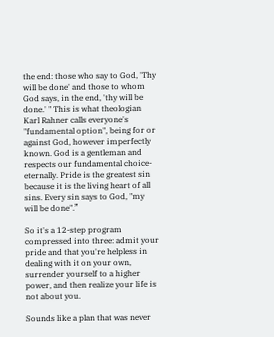the end: those who say to God, 'Thy will be done' and those to whom God says, in the end, 'thy will be done.' " This is what theologian Karl Rahner calls everyone's "fundamental option", being for or against God, however imperfectly known. God is a gentleman and respects our fundamental choice-eternally. Pride is the greatest sin because it is the living heart of all sins. Every sin says to God, "my will be done".”

So it's a 12-step program compressed into three: admit your pride and that you're helpless in dealing with it on your own, surrender yourself to a higher power, and then realize your life is not about you.

Sounds like a plan that was never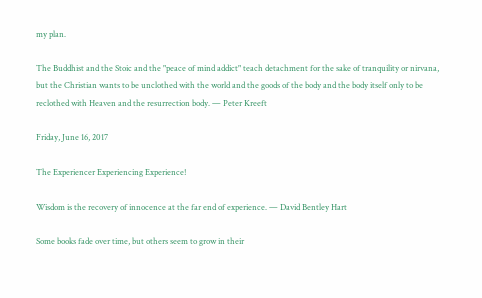my plan.

The Buddhist and the Stoic and the "peace of mind addict" teach detachment for the sake of tranquility or nirvana, but the Christian wants to be unclothed with the world and the goods of the body and the body itself only to be reclothed with Heaven and the resurrection body. — Peter Kreeft

Friday, June 16, 2017

The Experiencer Experiencing Experience!

Wisdom is the recovery of innocence at the far end of experience. — David Bentley Hart

Some books fade over time, but others seem to grow in their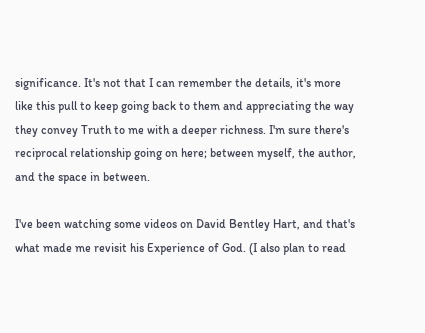significance. It's not that I can remember the details, it's more like this pull to keep going back to them and appreciating the way they convey Truth to me with a deeper richness. I'm sure there's reciprocal relationship going on here; between myself, the author, and the space in between.

I've been watching some videos on David Bentley Hart, and that's what made me revisit his Experience of God. (I also plan to read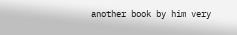another book by him very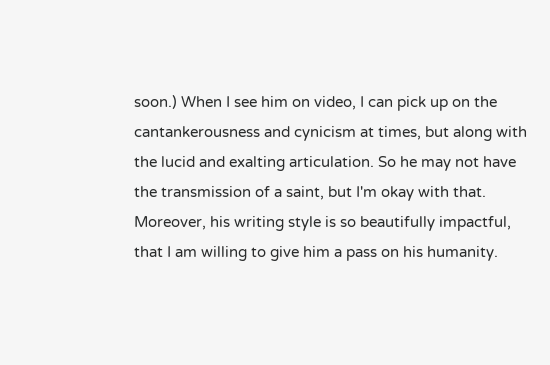soon.) When I see him on video, I can pick up on the cantankerousness and cynicism at times, but along with the lucid and exalting articulation. So he may not have the transmission of a saint, but I'm okay with that. Moreover, his writing style is so beautifully impactful, that I am willing to give him a pass on his humanity.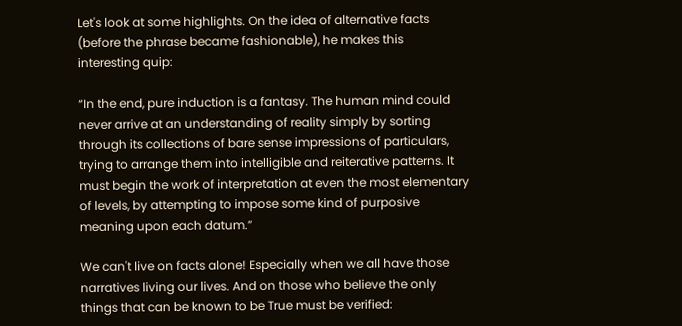Let's look at some highlights. On the idea of alternative facts (before the phrase became fashionable), he makes this interesting quip:

“In the end, pure induction is a fantasy. The human mind could never arrive at an understanding of reality simply by sorting through its collections of bare sense impressions of particulars, trying to arrange them into intelligible and reiterative patterns. It must begin the work of interpretation at even the most elementary of levels, by attempting to impose some kind of purposive meaning upon each datum.”

We can't live on facts alone! Especially when we all have those narratives living our lives. And on those who believe the only things that can be known to be True must be verified: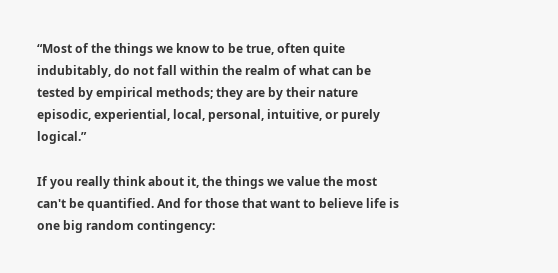“Most of the things we know to be true, often quite indubitably, do not fall within the realm of what can be tested by empirical methods; they are by their nature episodic, experiential, local, personal, intuitive, or purely logical.”

If you really think about it, the things we value the most can't be quantified. And for those that want to believe life is one big random contingency: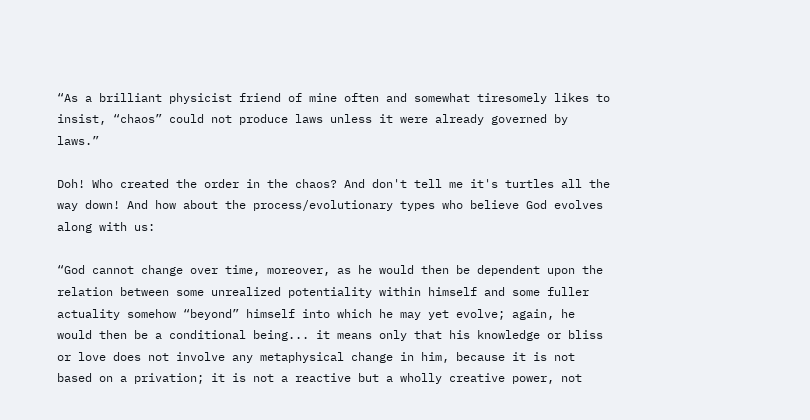“As a brilliant physicist friend of mine often and somewhat tiresomely likes to insist, “chaos” could not produce laws unless it were already governed by laws.”

Doh! Who created the order in the chaos? And don't tell me it's turtles all the way down! And how about the process/evolutionary types who believe God evolves along with us:

“God cannot change over time, moreover, as he would then be dependent upon the relation between some unrealized potentiality within himself and some fuller actuality somehow “beyond” himself into which he may yet evolve; again, he would then be a conditional being... it means only that his knowledge or bliss or love does not involve any metaphysical change in him, because it is not based on a privation; it is not a reactive but a wholly creative power, not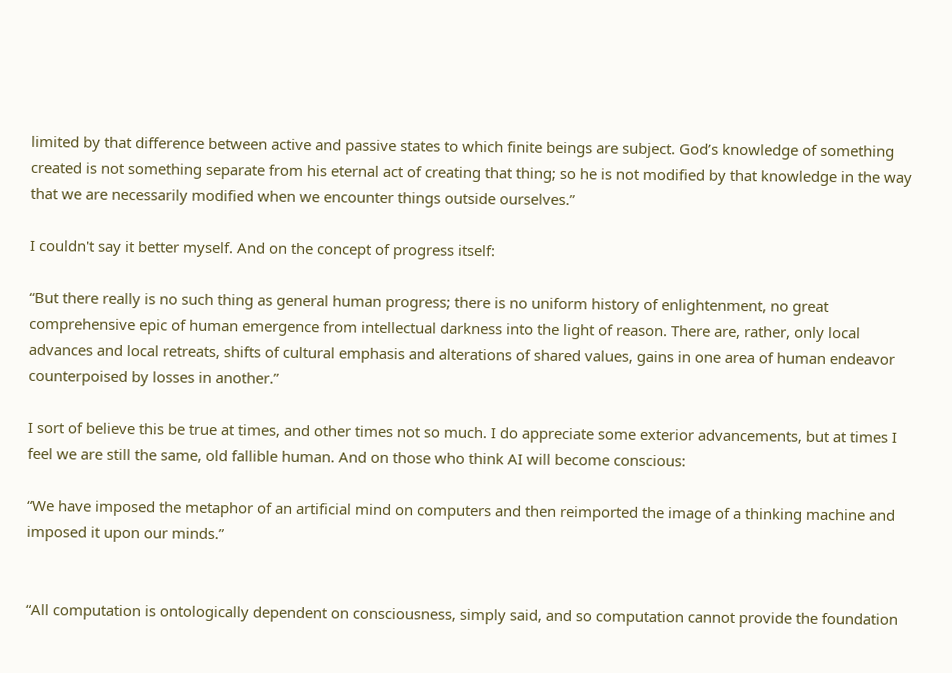limited by that difference between active and passive states to which finite beings are subject. God’s knowledge of something created is not something separate from his eternal act of creating that thing; so he is not modified by that knowledge in the way that we are necessarily modified when we encounter things outside ourselves.”

I couldn't say it better myself. And on the concept of progress itself:

“But there really is no such thing as general human progress; there is no uniform history of enlightenment, no great comprehensive epic of human emergence from intellectual darkness into the light of reason. There are, rather, only local advances and local retreats, shifts of cultural emphasis and alterations of shared values, gains in one area of human endeavor counterpoised by losses in another.”

I sort of believe this be true at times, and other times not so much. I do appreciate some exterior advancements, but at times I feel we are still the same, old fallible human. And on those who think AI will become conscious:

“We have imposed the metaphor of an artificial mind on computers and then reimported the image of a thinking machine and imposed it upon our minds.”


“All computation is ontologically dependent on consciousness, simply said, and so computation cannot provide the foundation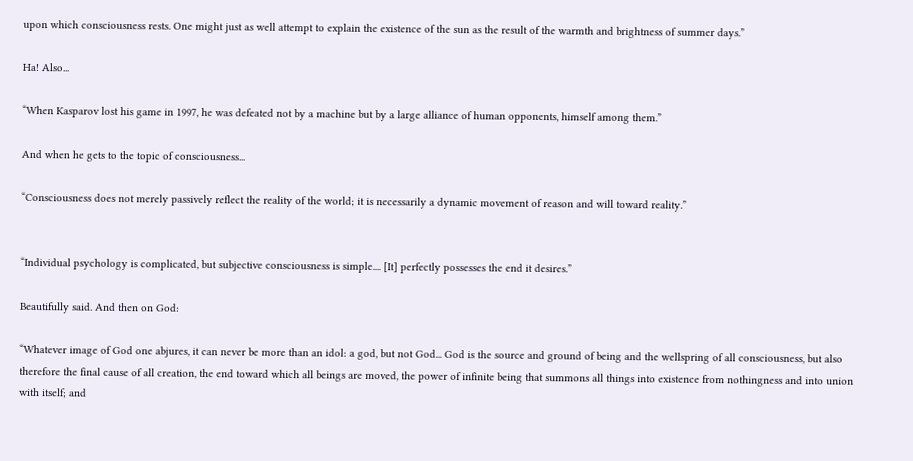upon which consciousness rests. One might just as well attempt to explain the existence of the sun as the result of the warmth and brightness of summer days.”

Ha! Also...

“When Kasparov lost his game in 1997, he was defeated not by a machine but by a large alliance of human opponents, himself among them.”

And when he gets to the topic of consciousness...

“Consciousness does not merely passively reflect the reality of the world; it is necessarily a dynamic movement of reason and will toward reality.”


“Individual psychology is complicated, but subjective consciousness is simple.... [It] perfectly possesses the end it desires.”

Beautifully said. And then on God:

“Whatever image of God one abjures, it can never be more than an idol: a god, but not God... God is the source and ground of being and the wellspring of all consciousness, but also therefore the final cause of all creation, the end toward which all beings are moved, the power of infinite being that summons all things into existence from nothingness and into union with itself; and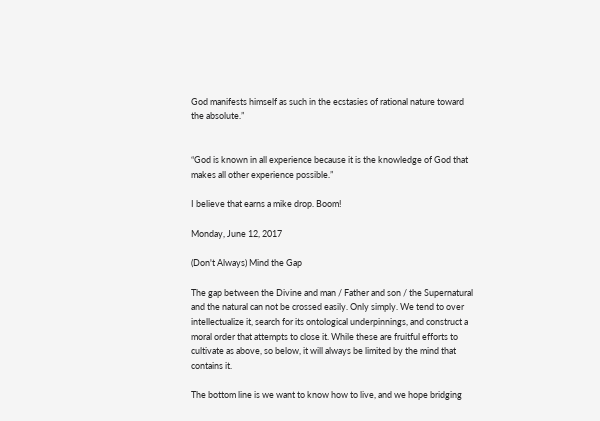God manifests himself as such in the ecstasies of rational nature toward the absolute.”


“God is known in all experience because it is the knowledge of God that makes all other experience possible.”

I believe that earns a mike drop. Boom!

Monday, June 12, 2017

(Don't Always) Mind the Gap

The gap between the Divine and man / Father and son / the Supernatural and the natural can not be crossed easily. Only simply. We tend to over intellectualize it, search for its ontological underpinnings, and construct a moral order that attempts to close it. While these are fruitful efforts to cultivate as above, so below, it will always be limited by the mind that contains it.

The bottom line is we want to know how to live, and we hope bridging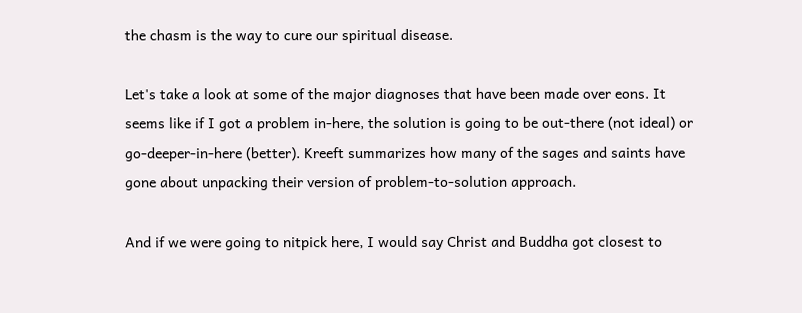the chasm is the way to cure our spiritual disease.

Let's take a look at some of the major diagnoses that have been made over eons. It seems like if I got a problem in-here, the solution is going to be out-there (not ideal) or go-deeper-in-here (better). Kreeft summarizes how many of the sages and saints have gone about unpacking their version of problem-to-solution approach.

And if we were going to nitpick here, I would say Christ and Buddha got closest to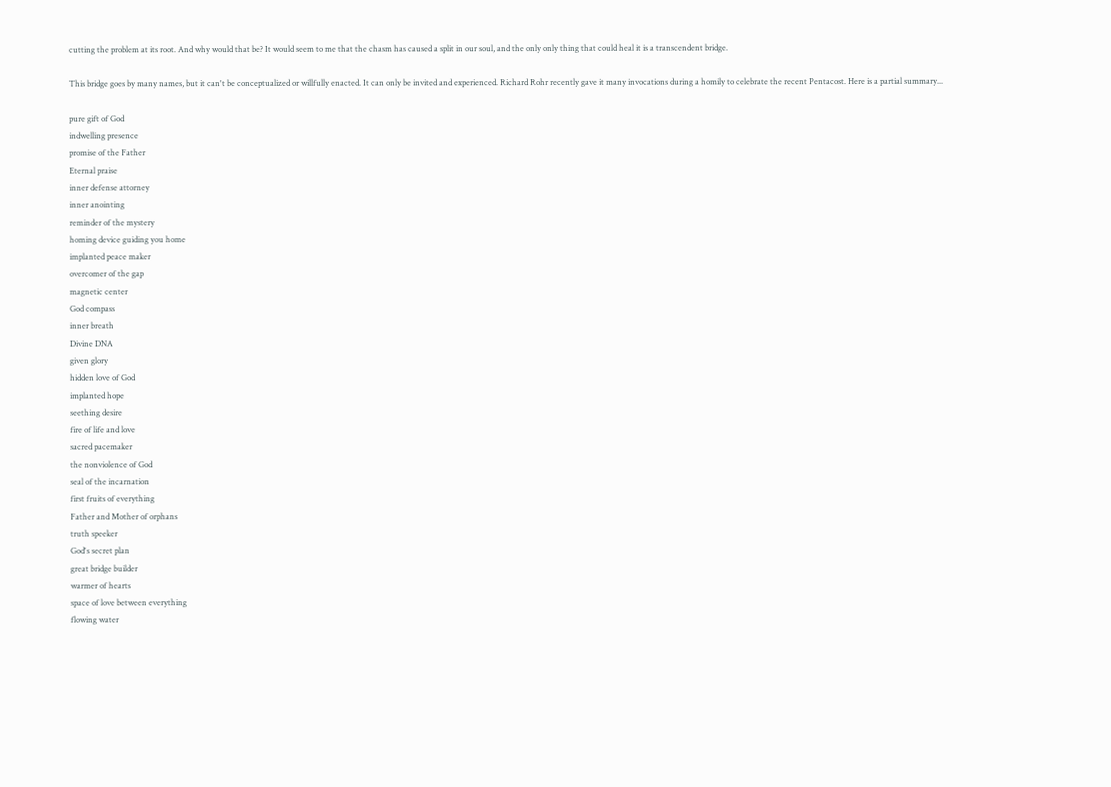cutting the problem at its root. And why would that be? It would seem to me that the chasm has caused a split in our soul, and the only only thing that could heal it is a transcendent bridge.

This bridge goes by many names, but it can't be conceptualized or willfully enacted. It can only be invited and experienced. Richard Rohr recently gave it many invocations during a homily to celebrate the recent Pentacost. Here is a partial summary...

pure gift of God
indwelling presence
promise of the Father
Eternal praise
inner defense attorney
inner anointing
reminder of the mystery
homing device guiding you home
implanted peace maker
overcomer of the gap
magnetic center
God compass
inner breath
Divine DNA
given glory
hidden love of God
implanted hope
seething desire
fire of life and love
sacred pacemaker
the nonviolence of God
seal of the incarnation
first fruits of everything
Father and Mother of orphans
truth speeker
God's secret plan
great bridge builder
warmer of hearts
space of love between everything
flowing water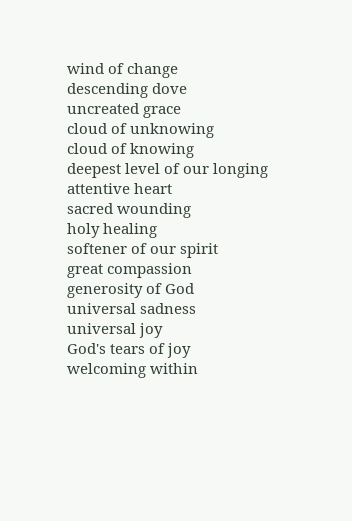wind of change
descending dove
uncreated grace
cloud of unknowing
cloud of knowing
deepest level of our longing
attentive heart
sacred wounding
holy healing
softener of our spirit
great compassion
generosity of God
universal sadness
universal joy
God's tears of joy
welcoming within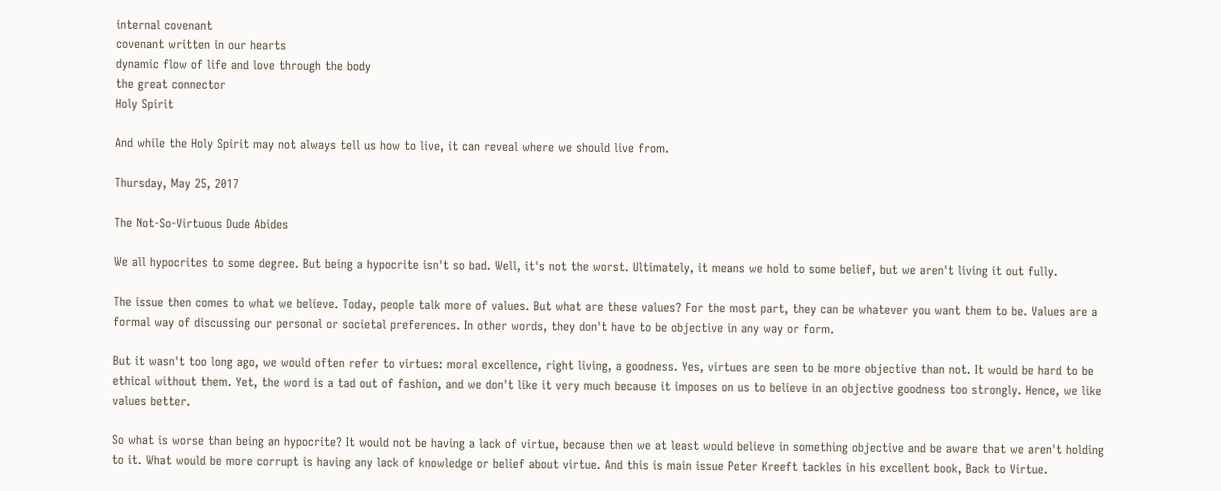internal covenant
covenant written in our hearts
dynamic flow of life and love through the body
the great connector
Holy Spirit

And while the Holy Spirit may not always tell us how to live, it can reveal where we should live from.

Thursday, May 25, 2017

The Not-So-Virtuous Dude Abides

We all hypocrites to some degree. But being a hypocrite isn't so bad. Well, it's not the worst. Ultimately, it means we hold to some belief, but we aren't living it out fully.

The issue then comes to what we believe. Today, people talk more of values. But what are these values? For the most part, they can be whatever you want them to be. Values are a formal way of discussing our personal or societal preferences. In other words, they don't have to be objective in any way or form.

But it wasn't too long ago, we would often refer to virtues: moral excellence, right living, a goodness. Yes, virtues are seen to be more objective than not. It would be hard to be ethical without them. Yet, the word is a tad out of fashion, and we don't like it very much because it imposes on us to believe in an objective goodness too strongly. Hence, we like values better.

So what is worse than being an hypocrite? It would not be having a lack of virtue, because then we at least would believe in something objective and be aware that we aren't holding to it. What would be more corrupt is having any lack of knowledge or belief about virtue. And this is main issue Peter Kreeft tackles in his excellent book, Back to Virtue.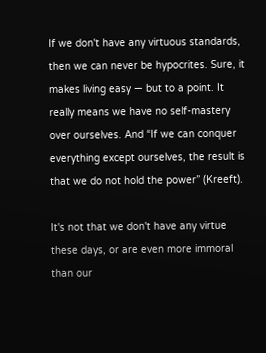If we don't have any virtuous standards, then we can never be hypocrites. Sure, it makes living easy — but to a point. It really means we have no self-mastery over ourselves. And “If we can conquer everything except ourselves, the result is that we do not hold the power” (Kreeft).

It's not that we don't have any virtue these days, or are even more immoral than our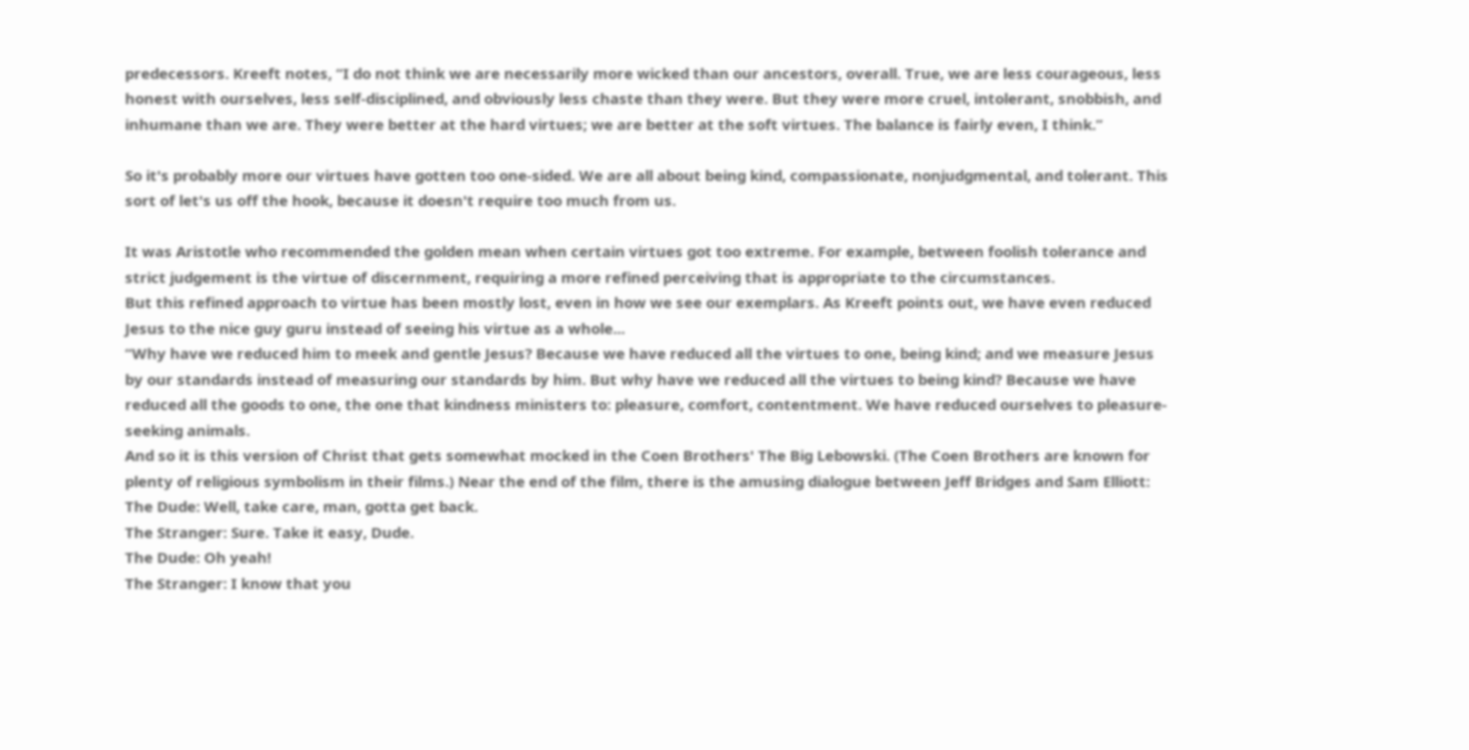predecessors. Kreeft notes, “I do not think we are necessarily more wicked than our ancestors, overall. True, we are less courageous, less honest with ourselves, less self-disciplined, and obviously less chaste than they were. But they were more cruel, intolerant, snobbish, and inhumane than we are. They were better at the hard virtues; we are better at the soft virtues. The balance is fairly even, I think.”

So it's probably more our virtues have gotten too one-sided. We are all about being kind, compassionate, nonjudgmental, and tolerant. This sort of let's us off the hook, because it doesn't require too much from us.

It was Aristotle who recommended the golden mean when certain virtues got too extreme. For example, between foolish tolerance and strict judgement is the virtue of discernment, requiring a more refined perceiving that is appropriate to the circumstances.
But this refined approach to virtue has been mostly lost, even in how we see our exemplars. As Kreeft points out, we have even reduced Jesus to the nice guy guru instead of seeing his virtue as a whole...
“Why have we reduced him to meek and gentle Jesus? Because we have reduced all the virtues to one, being kind; and we measure Jesus by our standards instead of measuring our standards by him. But why have we reduced all the virtues to being kind? Because we have reduced all the goods to one, the one that kindness ministers to: pleasure, comfort, contentment. We have reduced ourselves to pleasure-seeking animals.
And so it is this version of Christ that gets somewhat mocked in the Coen Brothers' The Big Lebowski. (The Coen Brothers are known for plenty of religious symbolism in their films.) Near the end of the film, there is the amusing dialogue between Jeff Bridges and Sam Elliott:
The Dude: Well, take care, man, gotta get back.
The Stranger: Sure. Take it easy, Dude.
The Dude: Oh yeah!
The Stranger: I know that you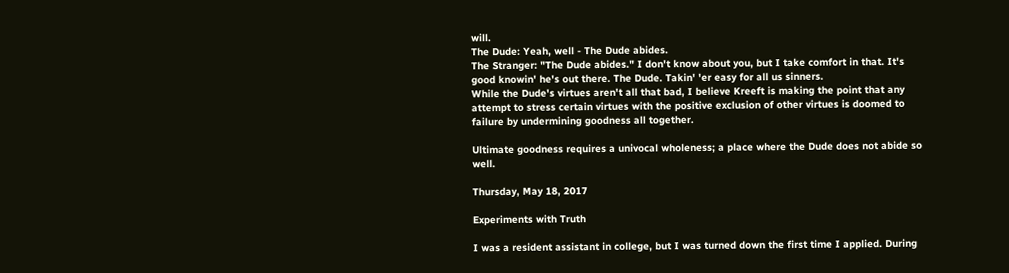will.
The Dude: Yeah, well - The Dude abides.
The Stranger: "The Dude abides." I don't know about you, but I take comfort in that. It's good knowin' he's out there. The Dude. Takin' 'er easy for all us sinners.
While the Dude's virtues aren't all that bad, I believe Kreeft is making the point that any attempt to stress certain virtues with the positive exclusion of other virtues is doomed to failure by undermining goodness all together.

Ultimate goodness requires a univocal wholeness; a place where the Dude does not abide so well.

Thursday, May 18, 2017

Experiments with Truth

I was a resident assistant in college, but I was turned down the first time I applied. During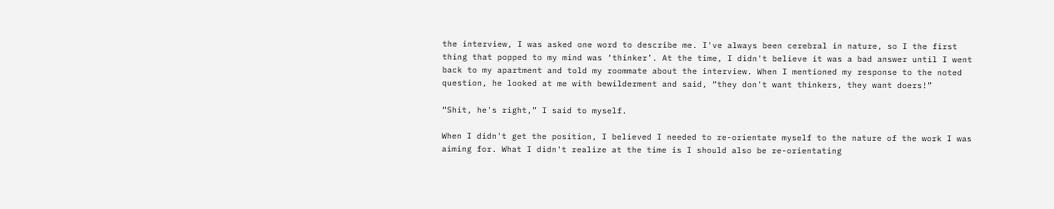the interview, I was asked one word to describe me. I've always been cerebral in nature, so I the first thing that popped to my mind was ‘thinker’. At the time, I didn't believe it was a bad answer until I went back to my apartment and told my roommate about the interview. When I mentioned my response to the noted question, he looked at me with bewilderment and said, “they don't want thinkers, they want doers!”

“Shit, he's right,” I said to myself.

When I didn't get the position, I believed I needed to re-orientate myself to the nature of the work I was aiming for. What I didn't realize at the time is I should also be re-orientating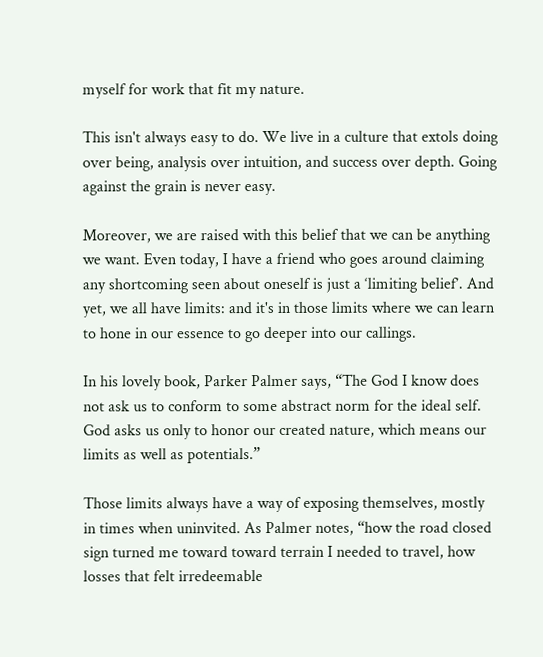myself for work that fit my nature.

This isn't always easy to do. We live in a culture that extols doing over being, analysis over intuition, and success over depth. Going against the grain is never easy.

Moreover, we are raised with this belief that we can be anything we want. Even today, I have a friend who goes around claiming any shortcoming seen about oneself is just a ‘limiting belief’. And yet, we all have limits: and it's in those limits where we can learn to hone in our essence to go deeper into our callings.

In his lovely book, Parker Palmer says, “The God I know does not ask us to conform to some abstract norm for the ideal self. God asks us only to honor our created nature, which means our limits as well as potentials.”

Those limits always have a way of exposing themselves, mostly in times when uninvited. As Palmer notes, “how the road closed sign turned me toward toward terrain I needed to travel, how losses that felt irredeemable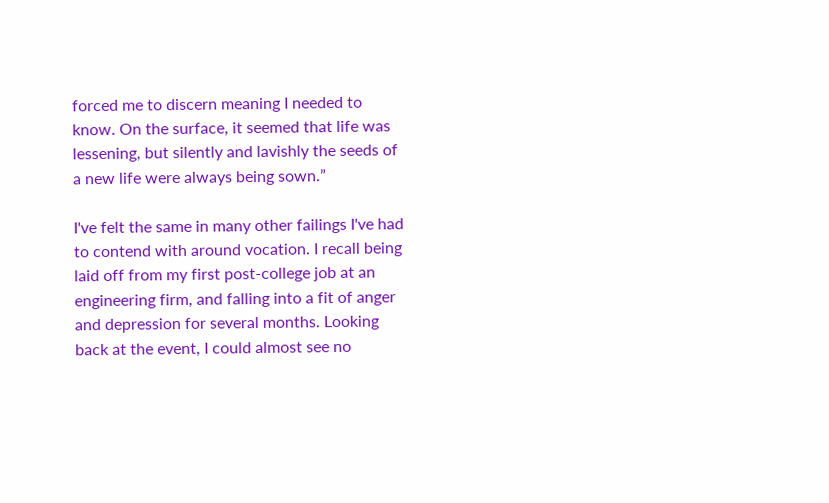forced me to discern meaning I needed to know. On the surface, it seemed that life was lessening, but silently and lavishly the seeds of a new life were always being sown.”

I've felt the same in many other failings I've had to contend with around vocation. I recall being laid off from my first post-college job at an engineering firm, and falling into a fit of anger and depression for several months. Looking back at the event, I could almost see no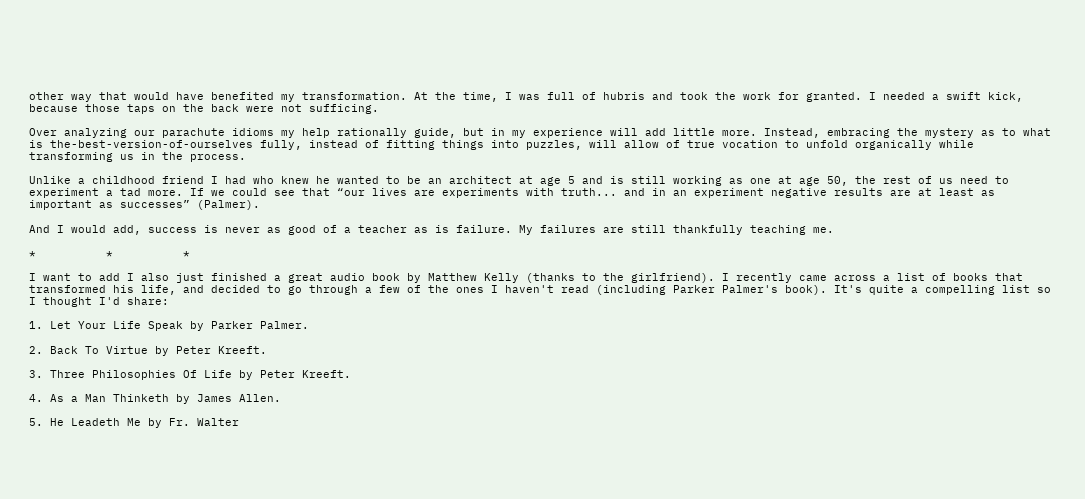other way that would have benefited my transformation. At the time, I was full of hubris and took the work for granted. I needed a swift kick, because those taps on the back were not sufficing.

Over analyzing our parachute idioms my help rationally guide, but in my experience will add little more. Instead, embracing the mystery as to what is the-best-version-of-ourselves fully, instead of fitting things into puzzles, will allow of true vocation to unfold organically while transforming us in the process.

Unlike a childhood friend I had who knew he wanted to be an architect at age 5 and is still working as one at age 50, the rest of us need to experiment a tad more. If we could see that “our lives are experiments with truth... and in an experiment negative results are at least as important as successes” (Palmer).

And I would add, success is never as good of a teacher as is failure. My failures are still thankfully teaching me.

*          *          *

I want to add I also just finished a great audio book by Matthew Kelly (thanks to the girlfriend). I recently came across a list of books that transformed his life, and decided to go through a few of the ones I haven't read (including Parker Palmer's book). It's quite a compelling list so I thought I'd share:

1. Let Your Life Speak by Parker Palmer.

2. Back To Virtue by Peter Kreeft.

3. Three Philosophies Of Life by Peter Kreeft.

4. As a Man Thinketh by James Allen.

5. He Leadeth Me by Fr. Walter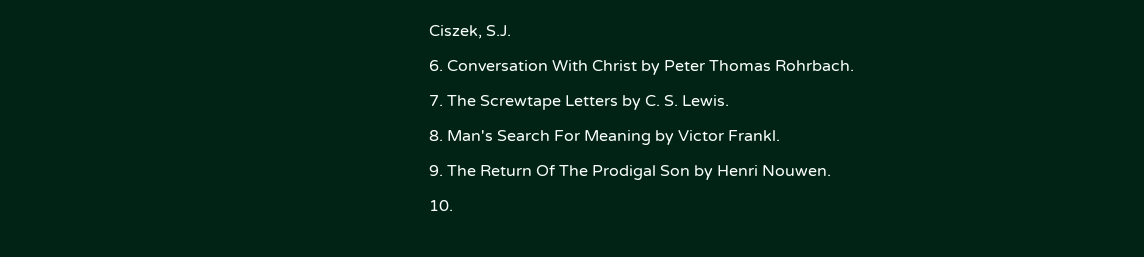Ciszek, S.J.

6. Conversation With Christ by Peter Thomas Rohrbach.

7. The Screwtape Letters by C. S. Lewis.

8. Man's Search For Meaning by Victor Frankl.

9. The Return Of The Prodigal Son by Henri Nouwen.

10.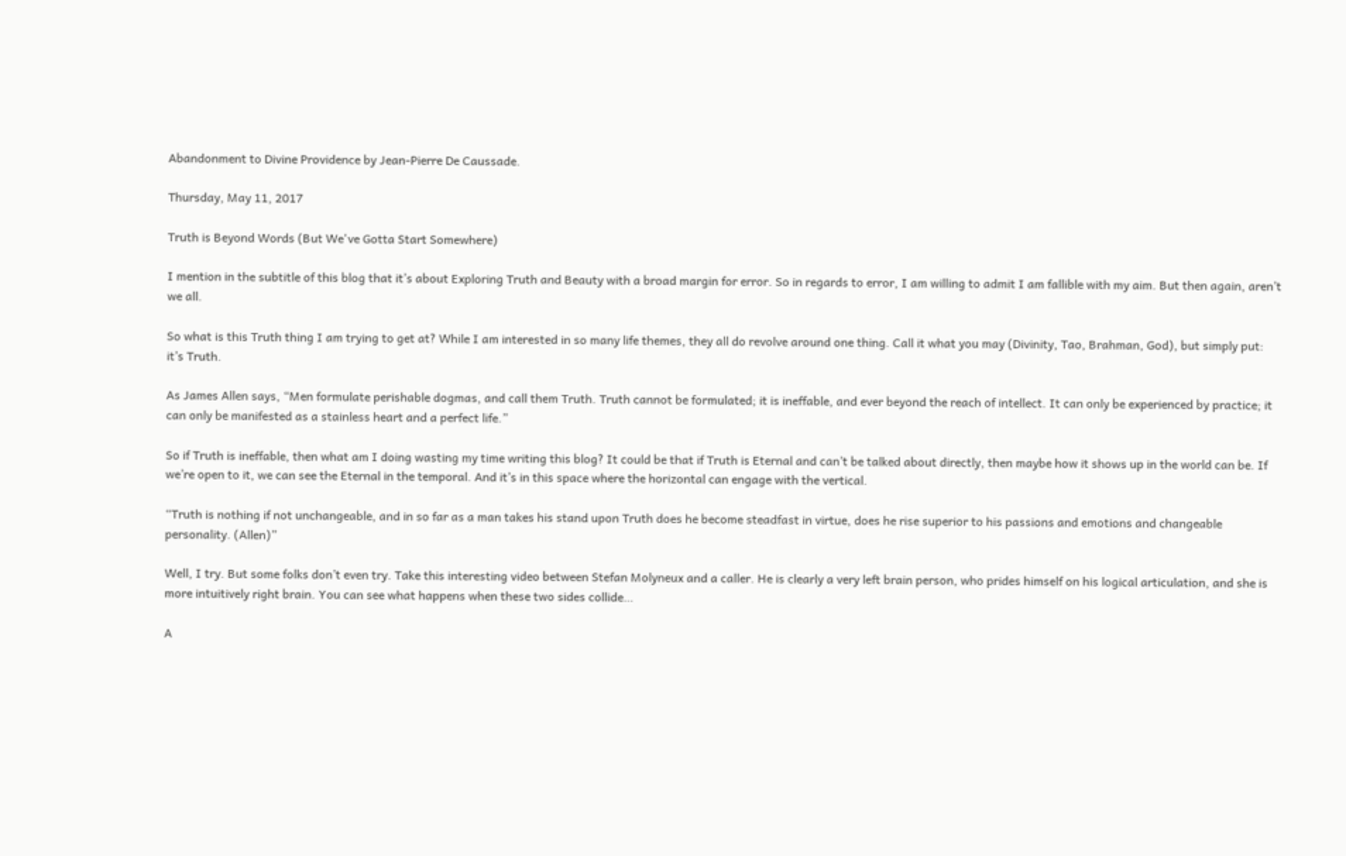Abandonment to Divine Providence by Jean-Pierre De Caussade.

Thursday, May 11, 2017

Truth is Beyond Words (But We've Gotta Start Somewhere)

I mention in the subtitle of this blog that it’s about Exploring Truth and Beauty with a broad margin for error. So in regards to error, I am willing to admit I am fallible with my aim. But then again, aren’t we all.

So what is this Truth thing I am trying to get at? While I am interested in so many life themes, they all do revolve around one thing. Call it what you may (Divinity, Tao, Brahman, God), but simply put: it’s Truth.

As James Allen says, “Men formulate perishable dogmas, and call them Truth. Truth cannot be formulated; it is ineffable, and ever beyond the reach of intellect. It can only be experienced by practice; it can only be manifested as a stainless heart and a perfect life.”

So if Truth is ineffable, then what am I doing wasting my time writing this blog? It could be that if Truth is Eternal and can’t be talked about directly, then maybe how it shows up in the world can be. If we’re open to it, we can see the Eternal in the temporal. And it’s in this space where the horizontal can engage with the vertical.

“Truth is nothing if not unchangeable, and in so far as a man takes his stand upon Truth does he become steadfast in virtue, does he rise superior to his passions and emotions and changeable personality. (Allen)”

Well, I try. But some folks don’t even try. Take this interesting video between Stefan Molyneux and a caller. He is clearly a very left brain person, who prides himself on his logical articulation, and she is more intuitively right brain. You can see what happens when these two sides collide…

A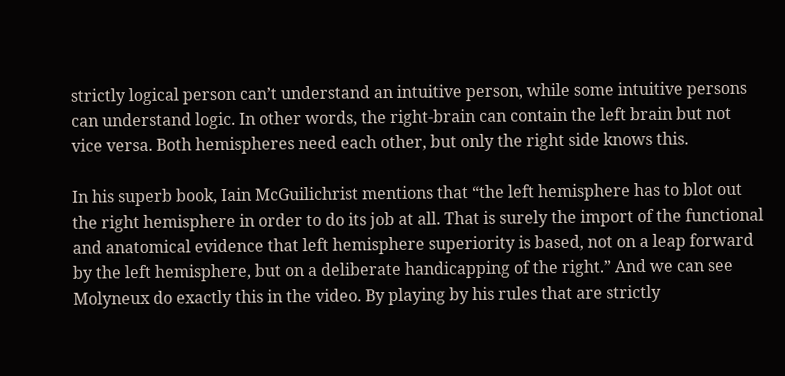strictly logical person can’t understand an intuitive person, while some intuitive persons can understand logic. In other words, the right-brain can contain the left brain but not vice versa. Both hemispheres need each other, but only the right side knows this.

In his superb book, Iain McGuilichrist mentions that “the left hemisphere has to blot out the right hemisphere in order to do its job at all. That is surely the import of the functional and anatomical evidence that left hemisphere superiority is based, not on a leap forward by the left hemisphere, but on a deliberate handicapping of the right.” And we can see Molyneux do exactly this in the video. By playing by his rules that are strictly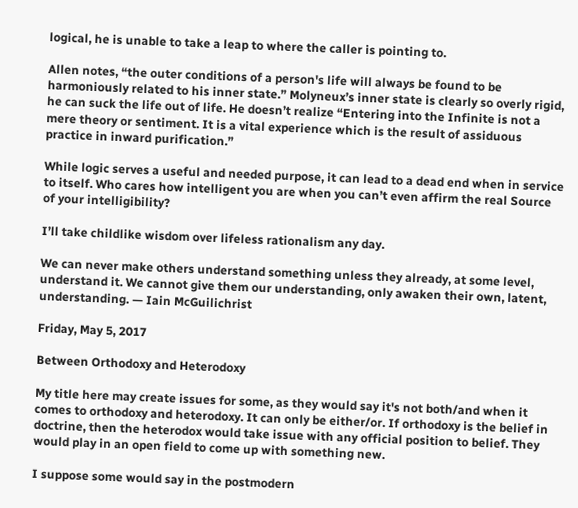logical, he is unable to take a leap to where the caller is pointing to.

Allen notes, “the outer conditions of a person's life will always be found to be harmoniously related to his inner state.” Molyneux’s inner state is clearly so overly rigid, he can suck the life out of life. He doesn’t realize “Entering into the Infinite is not a mere theory or sentiment. It is a vital experience which is the result of assiduous practice in inward purification.”

While logic serves a useful and needed purpose, it can lead to a dead end when in service to itself. Who cares how intelligent you are when you can’t even affirm the real Source of your intelligibility?

I’ll take childlike wisdom over lifeless rationalism any day.

We can never make others understand something unless they already, at some level, understand it. We cannot give them our understanding, only awaken their own, latent, understanding. — Iain McGuilichrist

Friday, May 5, 2017

Between Orthodoxy and Heterodoxy

My title here may create issues for some, as they would say it's not both/and when it comes to orthodoxy and heterodoxy. It can only be either/or. If orthodoxy is the belief in doctrine, then the heterodox would take issue with any official position to belief. They would play in an open field to come up with something new.

I suppose some would say in the postmodern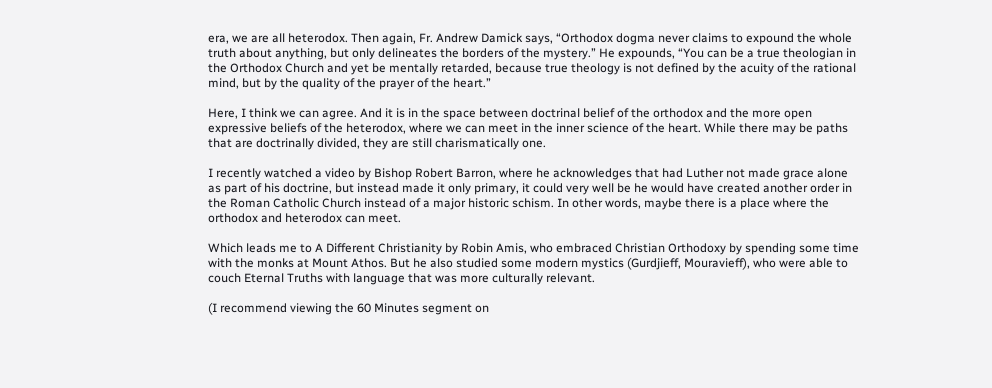era, we are all heterodox. Then again, Fr. Andrew Damick says, “Orthodox dogma never claims to expound the whole truth about anything, but only delineates the borders of the mystery.” He expounds, “You can be a true theologian in the Orthodox Church and yet be mentally retarded, because true theology is not defined by the acuity of the rational mind, but by the quality of the prayer of the heart.”

Here, I think we can agree. And it is in the space between doctrinal belief of the orthodox and the more open expressive beliefs of the heterodox, where we can meet in the inner science of the heart. While there may be paths that are doctrinally divided, they are still charismatically one.

I recently watched a video by Bishop Robert Barron, where he acknowledges that had Luther not made grace alone as part of his doctrine, but instead made it only primary, it could very well be he would have created another order in the Roman Catholic Church instead of a major historic schism. In other words, maybe there is a place where the orthodox and heterodox can meet.

Which leads me to A Different Christianity by Robin Amis, who embraced Christian Orthodoxy by spending some time with the monks at Mount Athos. But he also studied some modern mystics (Gurdjieff, Mouravieff), who were able to couch Eternal Truths with language that was more culturally relevant.

(I recommend viewing the 60 Minutes segment on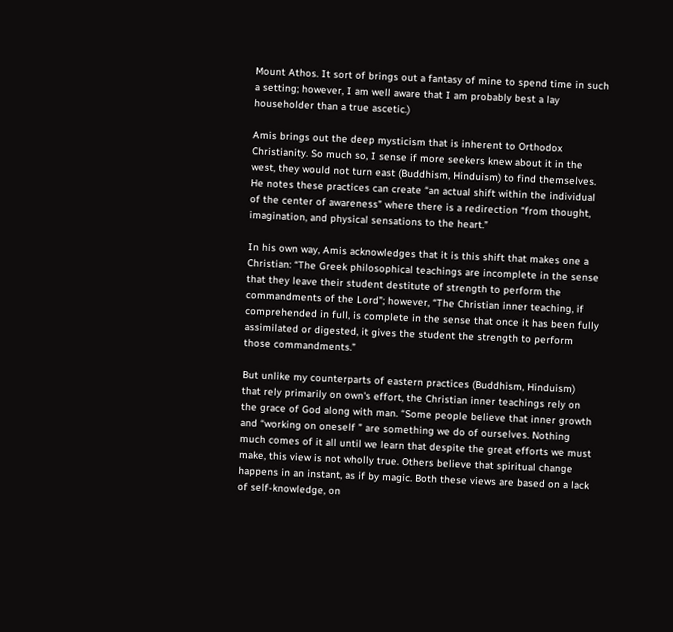Mount Athos. It sort of brings out a fantasy of mine to spend time in such a setting; however, I am well aware that I am probably best a lay householder than a true ascetic.)

Amis brings out the deep mysticism that is inherent to Orthodox Christianity. So much so, I sense if more seekers knew about it in the west, they would not turn east (Buddhism, Hinduism) to find themselves. He notes these practices can create “an actual shift within the individual of the center of awareness” where there is a redirection “from thought, imagination, and physical sensations to the heart.”

In his own way, Amis acknowledges that it is this shift that makes one a Christian: “The Greek philosophical teachings are incomplete in the sense that they leave their student destitute of strength to perform the commandments of the Lord”; however, “The Christian inner teaching, if comprehended in full, is complete in the sense that once it has been fully assimilated or digested, it gives the student the strength to perform those commandments.”

But unlike my counterparts of eastern practices (Buddhism, Hinduism) that rely primarily on own's effort, the Christian inner teachings rely on the grace of God along with man. “Some people believe that inner growth and “working on oneself ” are something we do of ourselves. Nothing much comes of it all until we learn that despite the great efforts we must make, this view is not wholly true. Others believe that spiritual change happens in an instant, as if by magic. Both these views are based on a lack of self-knowledge, on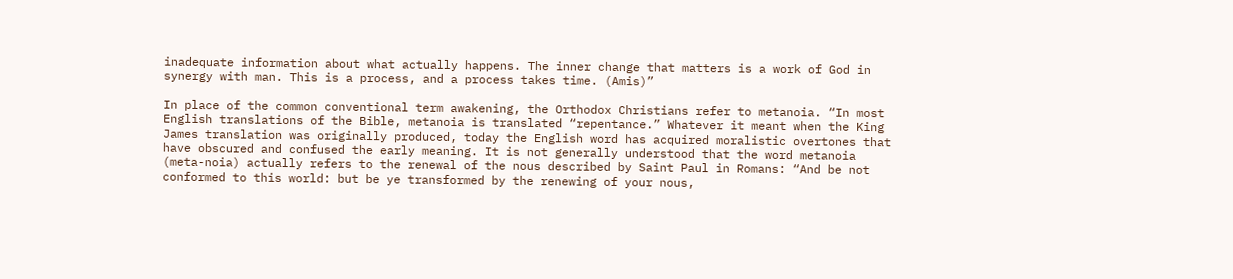inadequate information about what actually happens. The inner change that matters is a work of God in synergy with man. This is a process, and a process takes time. (Amis)”

In place of the common conventional term awakening, the Orthodox Christians refer to metanoia. “In most English translations of the Bible, metanoia is translated “repentance.” Whatever it meant when the King James translation was originally produced, today the English word has acquired moralistic overtones that have obscured and confused the early meaning. It is not generally understood that the word metanoia (meta-noia) actually refers to the renewal of the nous described by Saint Paul in Romans: “And be not conformed to this world: but be ye transformed by the renewing of your nous,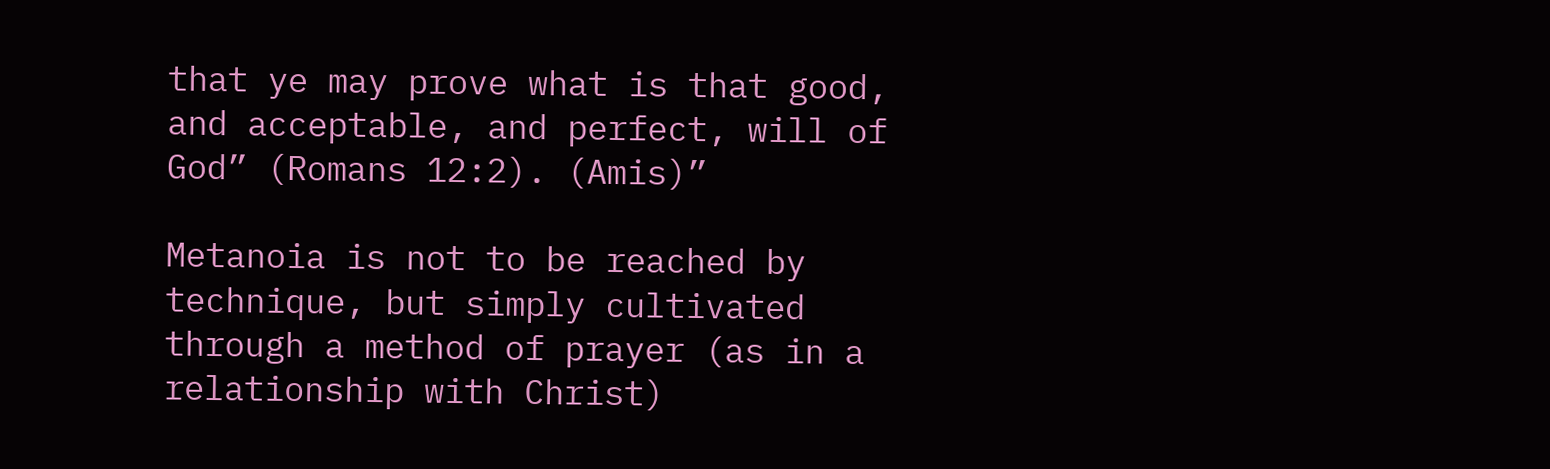that ye may prove what is that good, and acceptable, and perfect, will of God” (Romans 12:2). (Amis)”

Metanoia is not to be reached by technique, but simply cultivated through a method of prayer (as in a relationship with Christ)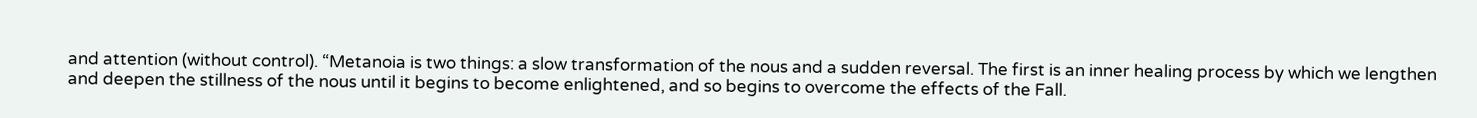and attention (without control). “Metanoia is two things: a slow transformation of the nous and a sudden reversal. The first is an inner healing process by which we lengthen and deepen the stillness of the nous until it begins to become enlightened, and so begins to overcome the effects of the Fall.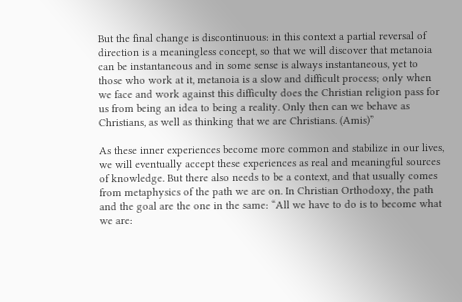But the final change is discontinuous: in this context a partial reversal of direction is a meaningless concept, so that we will discover that metanoia can be instantaneous and in some sense is always instantaneous, yet to those who work at it, metanoia is a slow and difficult process; only when we face and work against this difficulty does the Christian religion pass for us from being an idea to being a reality. Only then can we behave as Christians, as well as thinking that we are Christians. (Amis)”

As these inner experiences become more common and stabilize in our lives, we will eventually accept these experiences as real and meaningful sources of knowledge. But there also needs to be a context, and that usually comes from metaphysics of the path we are on. In Christian Orthodoxy, the path and the goal are the one in the same: “All we have to do is to become what we are: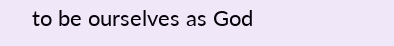to be ourselves as God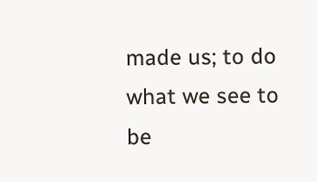made us; to do what we see to be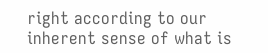right according to our inherent sense of what is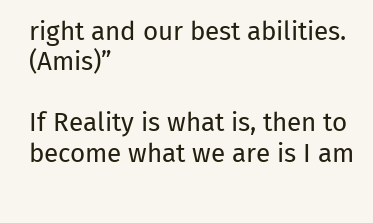right and our best abilities. (Amis)”

If Reality is what is, then to become what we are is I am